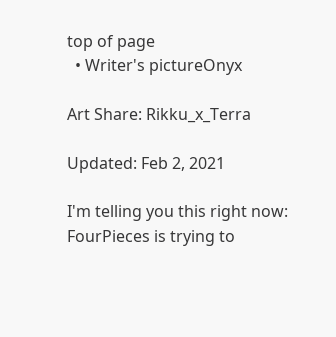top of page
  • Writer's pictureOnyx

Art Share: Rikku_x_Terra

Updated: Feb 2, 2021

I'm telling you this right now: FourPieces is trying to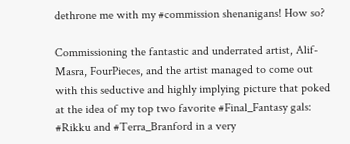dethrone me with my #commission shenanigans! How so?

Commissioning the fantastic and underrated artist, Alif-Masra, FourPieces, and the artist managed to come out with this seductive and highly implying picture that poked at the idea of my top two favorite #Final_Fantasy gals: #Rikku and #Terra_Branford in a very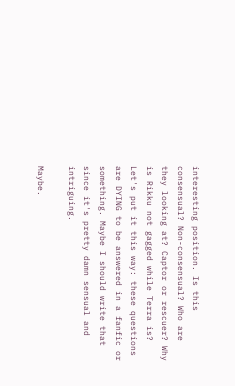interesting position. Is this consensual? Non-consensual? Who are they looking at? Captor or rescuer? Why is Rikku not gagged while Terra is? Let's put it this way: these questions are DYING to be answered in a fanfic or something. Maybe I should write that since it's pretty damn sensual and intriguing.

Maybe.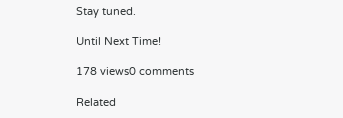Stay tuned.

Until Next Time!

178 views0 comments

Related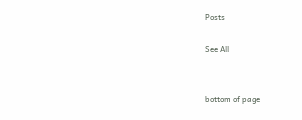Posts

See All


bottom of page